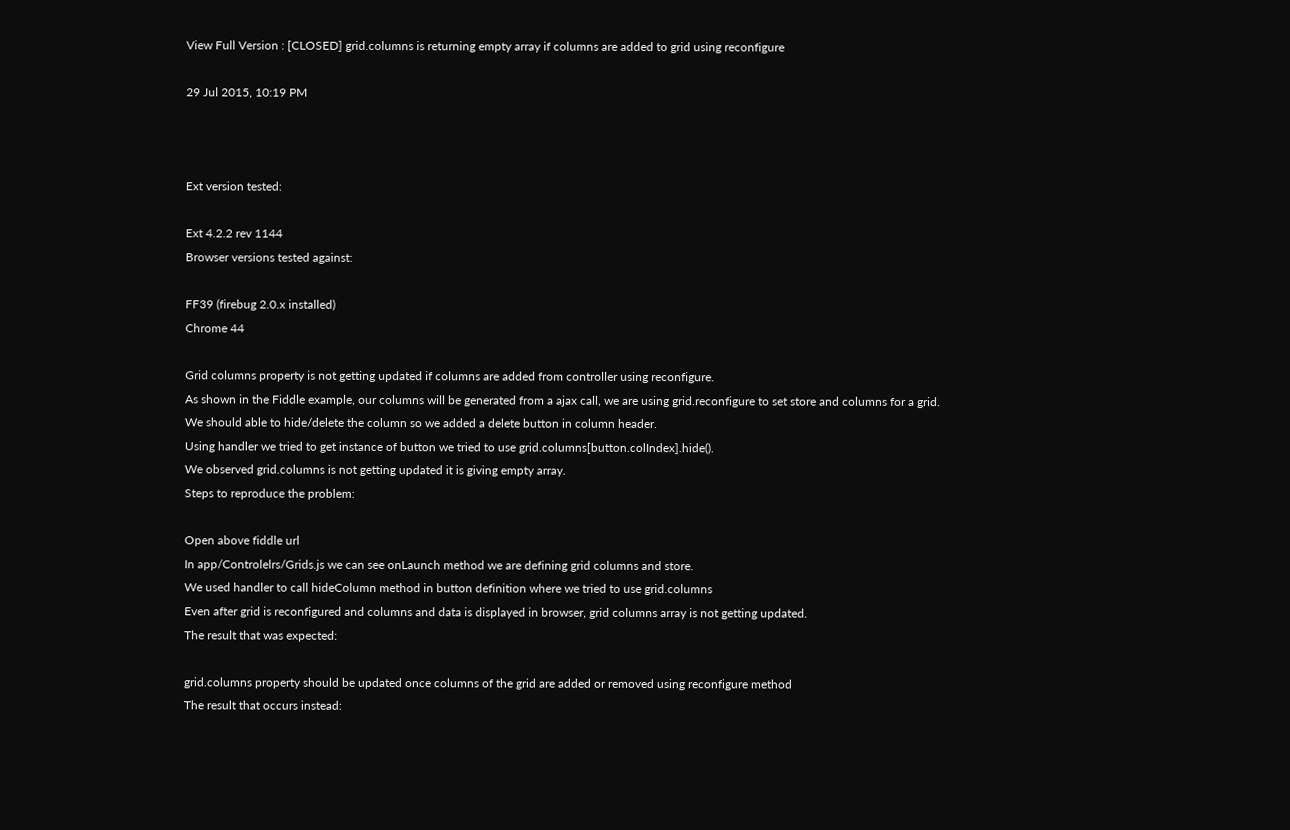View Full Version : [CLOSED] grid.columns is returning empty array if columns are added to grid using reconfigure

29 Jul 2015, 10:19 PM



Ext version tested:

Ext 4.2.2 rev 1144
Browser versions tested against:

FF39 (firebug 2.0.x installed)
Chrome 44

Grid columns property is not getting updated if columns are added from controller using reconfigure.
As shown in the Fiddle example, our columns will be generated from a ajax call, we are using grid.reconfigure to set store and columns for a grid.
We should able to hide/delete the column so we added a delete button in column header.
Using handler we tried to get instance of button we tried to use grid.columns[button.colIndex].hide().
We observed grid.columns is not getting updated it is giving empty array.
Steps to reproduce the problem:

Open above fiddle url
In app/Controlelrs/Grids.js we can see onLaunch method we are defining grid columns and store.
We used handler to call hideColumn method in button definition where we tried to use grid.columns
Even after grid is reconfigured and columns and data is displayed in browser, grid columns array is not getting updated.
The result that was expected:

grid.columns property should be updated once columns of the grid are added or removed using reconfigure method
The result that occurs instead: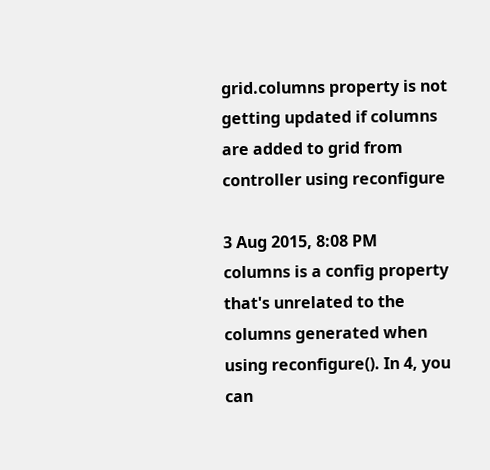grid.columns property is not getting updated if columns are added to grid from controller using reconfigure

3 Aug 2015, 8:08 PM
columns is a config property that's unrelated to the columns generated when using reconfigure(). In 4, you can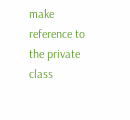make reference to the private class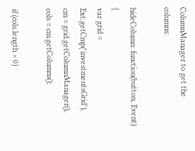ColumnManager to get the columns:

hideColumn: function(button, Event) {
var grid = Ext.getCmp('investmentsGrid'),
cm = grid.getColumnManager(),
cols = cm.getColumns();

if (cols.length > 0)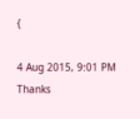{

4 Aug 2015, 9:01 PM
Thanks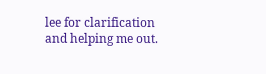lee for clarification and helping me out.